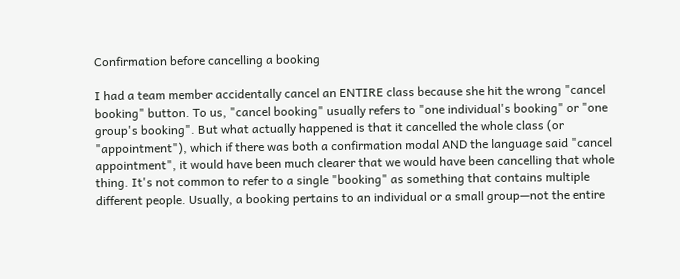Confirmation before cancelling a booking

I had a team member accidentally cancel an ENTIRE class because she hit the wrong "cancel booking" button. To us, "cancel booking" usually refers to "one individual's booking" or "one group's booking". But what actually happened is that it cancelled the whole class (or "appointment"), which if there was both a confirmation modal AND the language said "cancel appointment", it would have been much clearer that we would have been cancelling that whole thing. It's not common to refer to a single "booking" as something that contains multiple different people. Usually, a booking pertains to an individual or a small group—not the entire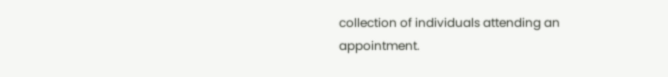collection of individuals attending an appointment.